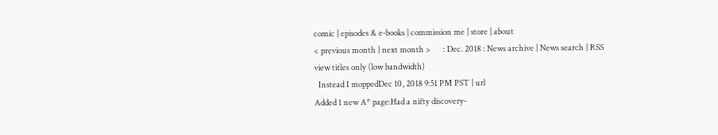comic | episodes & e-books | commission me | store | about
< previous month | next month >      : Dec. 2018 : News archive | News search | RSS
view titles only (low bandwidth)
  Instead I moppedDec 10, 2018 9:51 PM PST | url
Added 1 new A* page:Had a nifty discovery-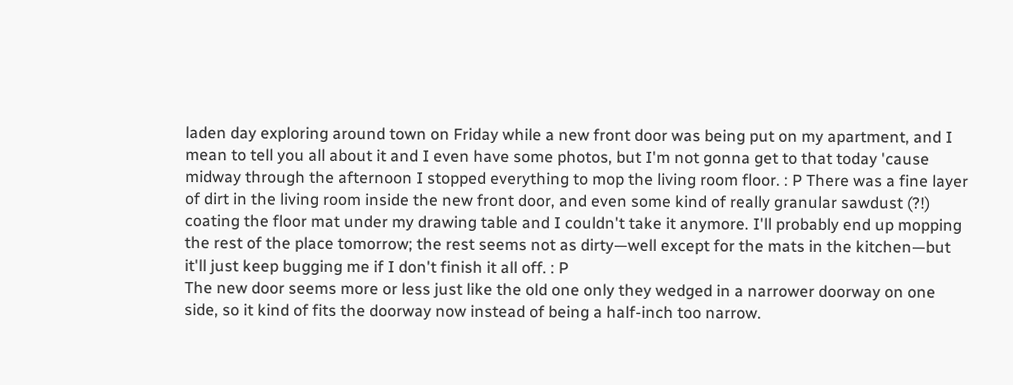laden day exploring around town on Friday while a new front door was being put on my apartment, and I mean to tell you all about it and I even have some photos, but I'm not gonna get to that today 'cause midway through the afternoon I stopped everything to mop the living room floor. : P There was a fine layer of dirt in the living room inside the new front door, and even some kind of really granular sawdust (?!) coating the floor mat under my drawing table and I couldn't take it anymore. I'll probably end up mopping the rest of the place tomorrow; the rest seems not as dirty—well except for the mats in the kitchen—but it'll just keep bugging me if I don't finish it all off. : P
The new door seems more or less just like the old one only they wedged in a narrower doorway on one side, so it kind of fits the doorway now instead of being a half-inch too narrow.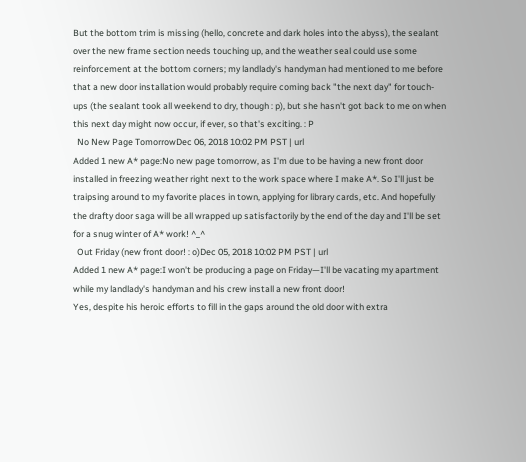But the bottom trim is missing (hello, concrete and dark holes into the abyss), the sealant over the new frame section needs touching up, and the weather seal could use some reinforcement at the bottom corners; my landlady's handyman had mentioned to me before that a new door installation would probably require coming back "the next day" for touch-ups (the sealant took all weekend to dry, though : p), but she hasn't got back to me on when this next day might now occur, if ever, so that's exciting. : P
  No New Page TomorrowDec 06, 2018 10:02 PM PST | url
Added 1 new A* page:No new page tomorrow, as I'm due to be having a new front door installed in freezing weather right next to the work space where I make A*. So I'll just be traipsing around to my favorite places in town, applying for library cards, etc. And hopefully the drafty door saga will be all wrapped up satisfactorily by the end of the day and I'll be set for a snug winter of A* work! ^_^
  Out Friday (new front door! : o)Dec 05, 2018 10:02 PM PST | url
Added 1 new A* page:I won't be producing a page on Friday—I'll be vacating my apartment while my landlady's handyman and his crew install a new front door!
Yes, despite his heroic efforts to fill in the gaps around the old door with extra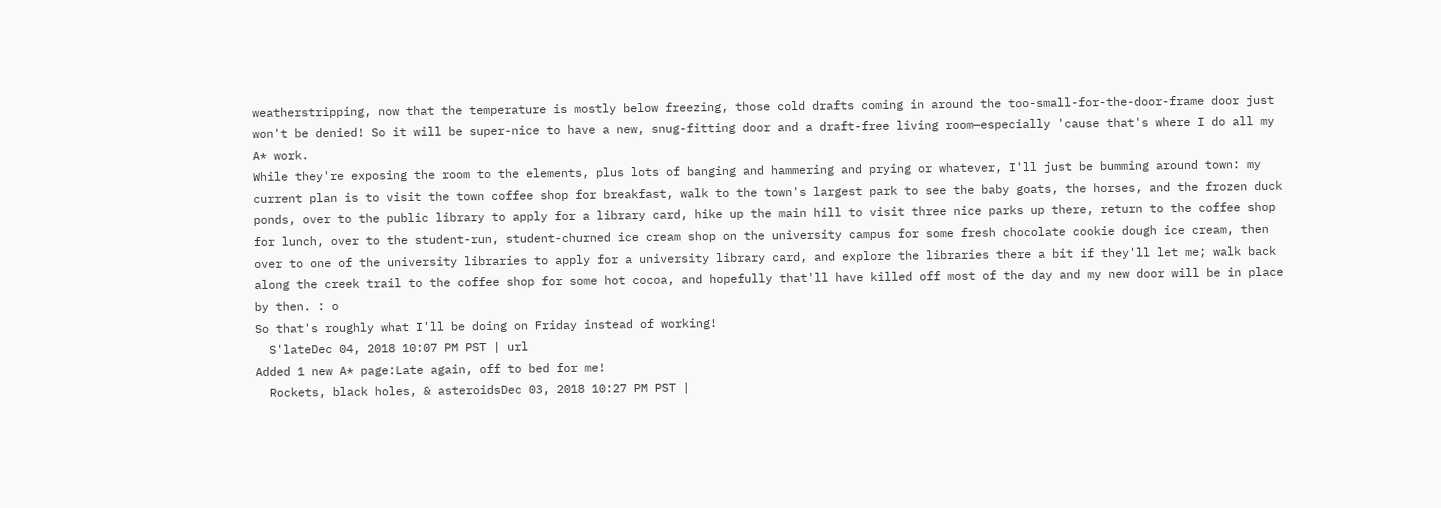weatherstripping, now that the temperature is mostly below freezing, those cold drafts coming in around the too-small-for-the-door-frame door just won't be denied! So it will be super-nice to have a new, snug-fitting door and a draft-free living room—especially 'cause that's where I do all my A* work.
While they're exposing the room to the elements, plus lots of banging and hammering and prying or whatever, I'll just be bumming around town: my current plan is to visit the town coffee shop for breakfast, walk to the town's largest park to see the baby goats, the horses, and the frozen duck ponds, over to the public library to apply for a library card, hike up the main hill to visit three nice parks up there, return to the coffee shop for lunch, over to the student-run, student-churned ice cream shop on the university campus for some fresh chocolate cookie dough ice cream, then over to one of the university libraries to apply for a university library card, and explore the libraries there a bit if they'll let me; walk back along the creek trail to the coffee shop for some hot cocoa, and hopefully that'll have killed off most of the day and my new door will be in place by then. : o
So that's roughly what I'll be doing on Friday instead of working!
  S'lateDec 04, 2018 10:07 PM PST | url
Added 1 new A* page:Late again, off to bed for me!
  Rockets, black holes, & asteroidsDec 03, 2018 10:27 PM PST |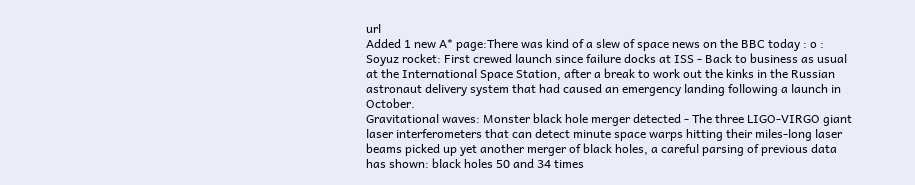url
Added 1 new A* page:There was kind of a slew of space news on the BBC today : o :
Soyuz rocket: First crewed launch since failure docks at ISS - Back to business as usual at the International Space Station, after a break to work out the kinks in the Russian astronaut delivery system that had caused an emergency landing following a launch in October.
Gravitational waves: Monster black hole merger detected - The three LIGO-VIRGO giant laser interferometers that can detect minute space warps hitting their miles-long laser beams picked up yet another merger of black holes, a careful parsing of previous data has shown: black holes 50 and 34 times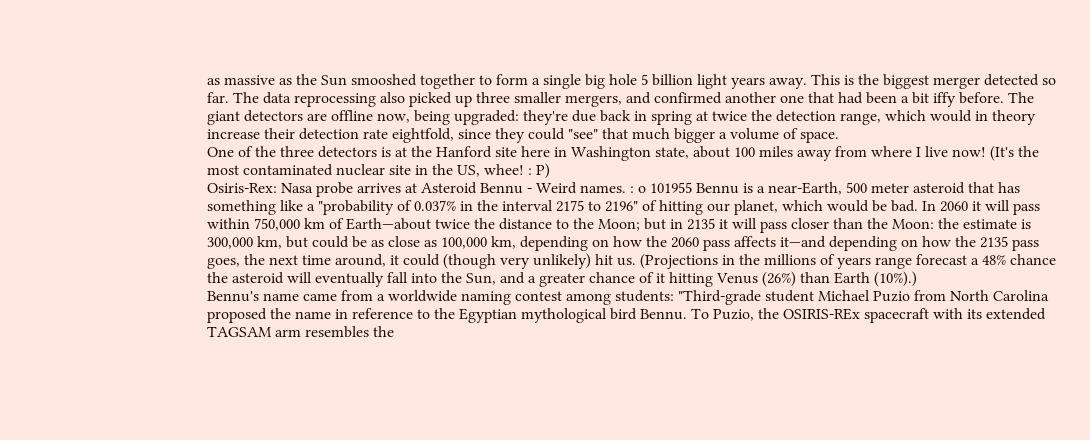as massive as the Sun smooshed together to form a single big hole 5 billion light years away. This is the biggest merger detected so far. The data reprocessing also picked up three smaller mergers, and confirmed another one that had been a bit iffy before. The giant detectors are offline now, being upgraded: they're due back in spring at twice the detection range, which would in theory increase their detection rate eightfold, since they could "see" that much bigger a volume of space.
One of the three detectors is at the Hanford site here in Washington state, about 100 miles away from where I live now! (It's the most contaminated nuclear site in the US, whee! : P)
Osiris-Rex: Nasa probe arrives at Asteroid Bennu - Weird names. : o 101955 Bennu is a near-Earth, 500 meter asteroid that has something like a "probability of 0.037% in the interval 2175 to 2196" of hitting our planet, which would be bad. In 2060 it will pass within 750,000 km of Earth—about twice the distance to the Moon; but in 2135 it will pass closer than the Moon: the estimate is 300,000 km, but could be as close as 100,000 km, depending on how the 2060 pass affects it—and depending on how the 2135 pass goes, the next time around, it could (though very unlikely) hit us. (Projections in the millions of years range forecast a 48% chance the asteroid will eventually fall into the Sun, and a greater chance of it hitting Venus (26%) than Earth (10%).)
Bennu's name came from a worldwide naming contest among students: "Third-grade student Michael Puzio from North Carolina proposed the name in reference to the Egyptian mythological bird Bennu. To Puzio, the OSIRIS-REx spacecraft with its extended TAGSAM arm resembles the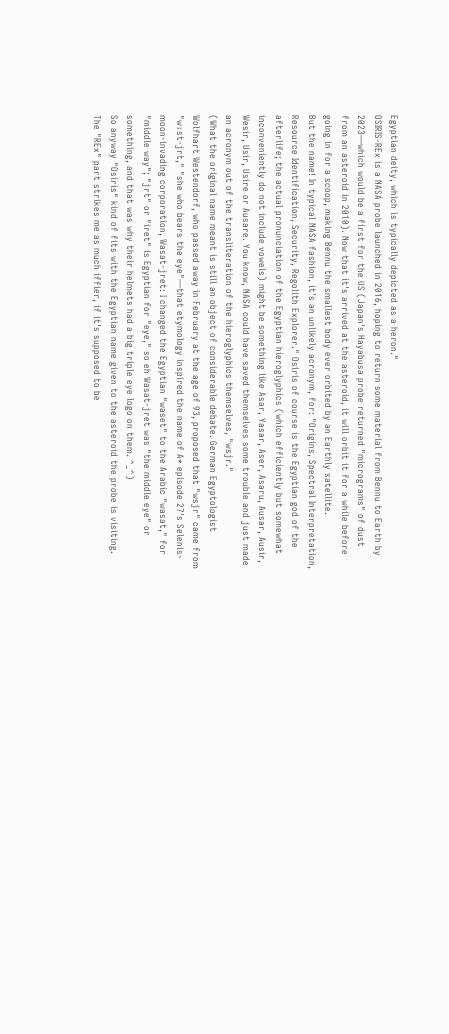Egyptian deity, which is typically depicted as a heron."
OSIRIS-REx is a NASA probe launched in 2016, hoping to return some material from Bennu to Earth by 2023—which would be a first for the US (Japan's Hayabusa probe returned "micrograms" of dust from an asteroid in 2010). Now that it's arrived at the asteroid, it will orbit it for a while before going in for a scoop, making Bennu the smallest body ever orbited by an Earthly satellite.
But the name! In typical NASA fashion, it's an unlikely acronym, for: "Origins, Spectral Interpretation, Resource Identification, Security, Regolith Explorer." Osiris of course is the Egyptian god of the afterlife; the actual pronunciation of the Egyptian hieroglyphics (which efficiently but somewhat inconveniently do not include vowels) might be something like Asar, Yasar, Aser, Asaru, Ausar, Ausir, Wesir, Usir, Usire or Ausare. You know, NASA could have saved themselves some trouble and just made an acronym out of the transliteration of the hieroglyphics themselves, "wsjr."
(What the original name meant is still an object of considerable debate. German Egyptologist Wolfhart Westendorf, who passed away in February at the age of 93, proposed that "wsjr" came from "wꜣst-jrt," "she who bears the eye"—that etymology inspired the name of A* episode 27's Selenis-moon-invading corporation, Wasat-jret: I changed the Egyptian "waset" to the Arabic "wasat," for "middle way"; "jrt" or "iret" is Egyptian for "eye," so eh Wasat-jret was "the middle eye" or something, and that was why their helmets had a big triple eye logo on them. ^_^)
So anyway "Osiris" kind of fits with the Egyptian name given to the asteroid the probe is visiting. The "REx" part strikes me as much iffier, if it's supposed to be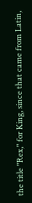the title "Rex," for King, since that came from Latin,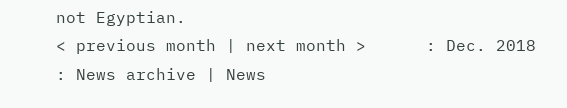not Egyptian.
< previous month | next month >      : Dec. 2018 : News archive | News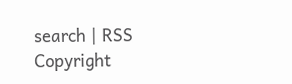search | RSS
Copyright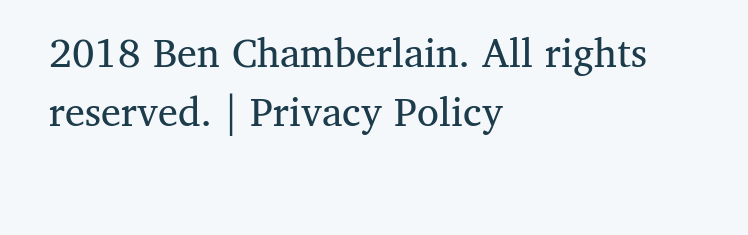2018 Ben Chamberlain. All rights reserved. | Privacy Policy